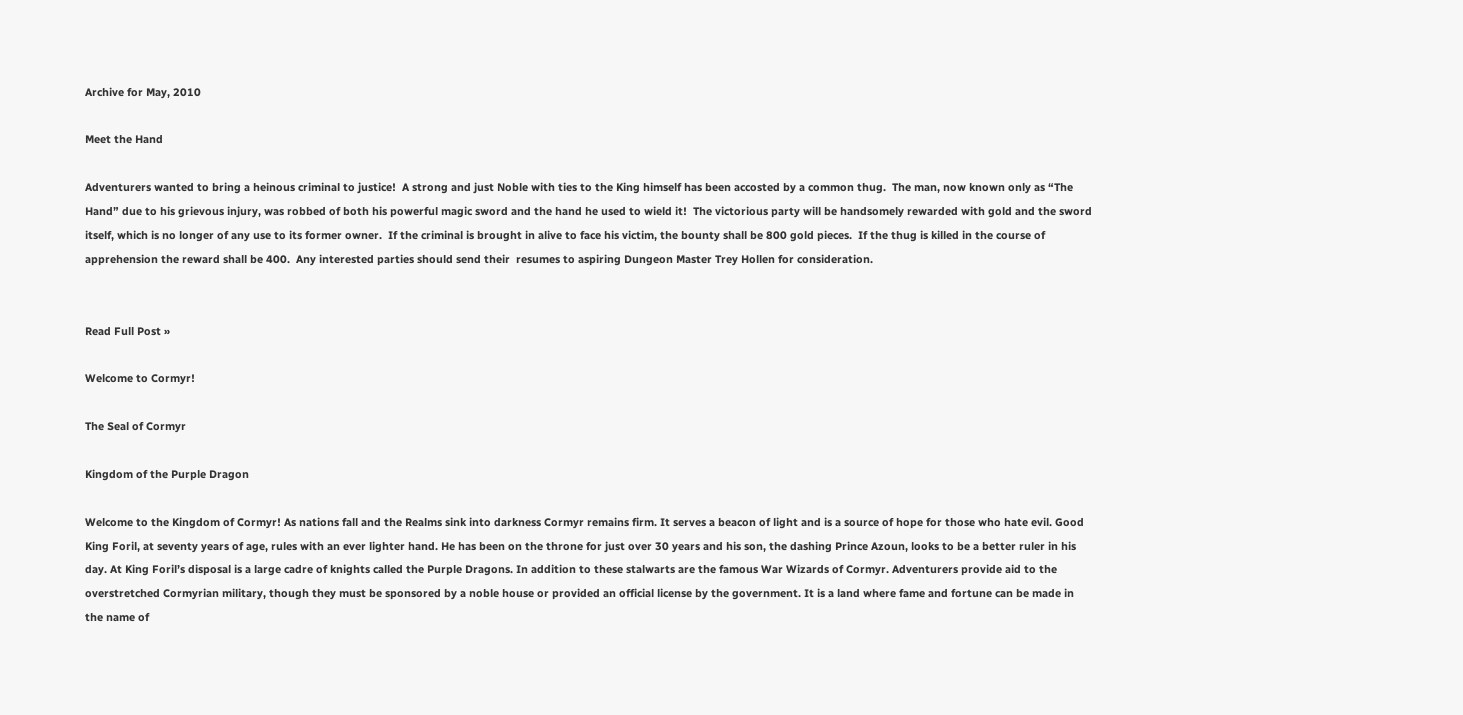Archive for May, 2010

Meet the Hand

Adventurers wanted to bring a heinous criminal to justice!  A strong and just Noble with ties to the King himself has been accosted by a common thug.  The man, now known only as “The Hand” due to his grievous injury, was robbed of both his powerful magic sword and the hand he used to wield it!  The victorious party will be handsomely rewarded with gold and the sword itself, which is no longer of any use to its former owner.  If the criminal is brought in alive to face his victim, the bounty shall be 800 gold pieces.  If the thug is killed in the course of apprehension the reward shall be 400.  Any interested parties should send their  resumes to aspiring Dungeon Master Trey Hollen for consideration.


Read Full Post »

Welcome to Cormyr!

The Seal of Cormyr

Kingdom of the Purple Dragon

Welcome to the Kingdom of Cormyr! As nations fall and the Realms sink into darkness Cormyr remains firm. It serves a beacon of light and is a source of hope for those who hate evil. Good King Foril, at seventy years of age, rules with an ever lighter hand. He has been on the throne for just over 30 years and his son, the dashing Prince Azoun, looks to be a better ruler in his day. At King Foril’s disposal is a large cadre of knights called the Purple Dragons. In addition to these stalwarts are the famous War Wizards of Cormyr. Adventurers provide aid to the overstretched Cormyrian military, though they must be sponsored by a noble house or provided an official license by the government. It is a land where fame and fortune can be made in the name of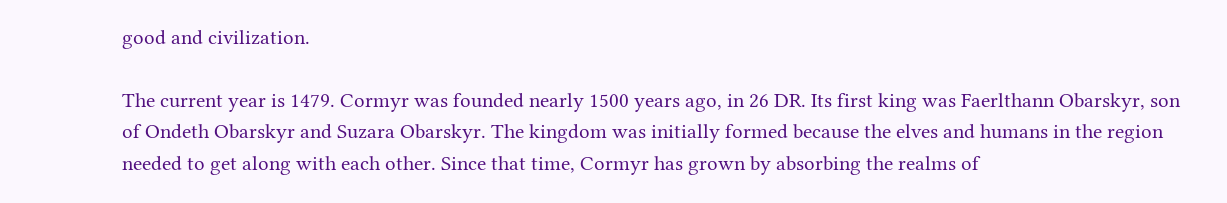good and civilization.

The current year is 1479. Cormyr was founded nearly 1500 years ago, in 26 DR. Its first king was Faerlthann Obarskyr, son of Ondeth Obarskyr and Suzara Obarskyr. The kingdom was initially formed because the elves and humans in the region needed to get along with each other. Since that time, Cormyr has grown by absorbing the realms of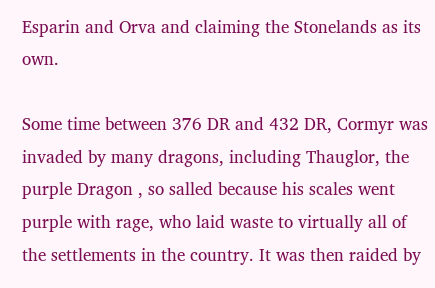Esparin and Orva and claiming the Stonelands as its own.

Some time between 376 DR and 432 DR, Cormyr was invaded by many dragons, including Thauglor, the purple Dragon , so salled because his scales went purple with rage, who laid waste to virtually all of the settlements in the country. It was then raided by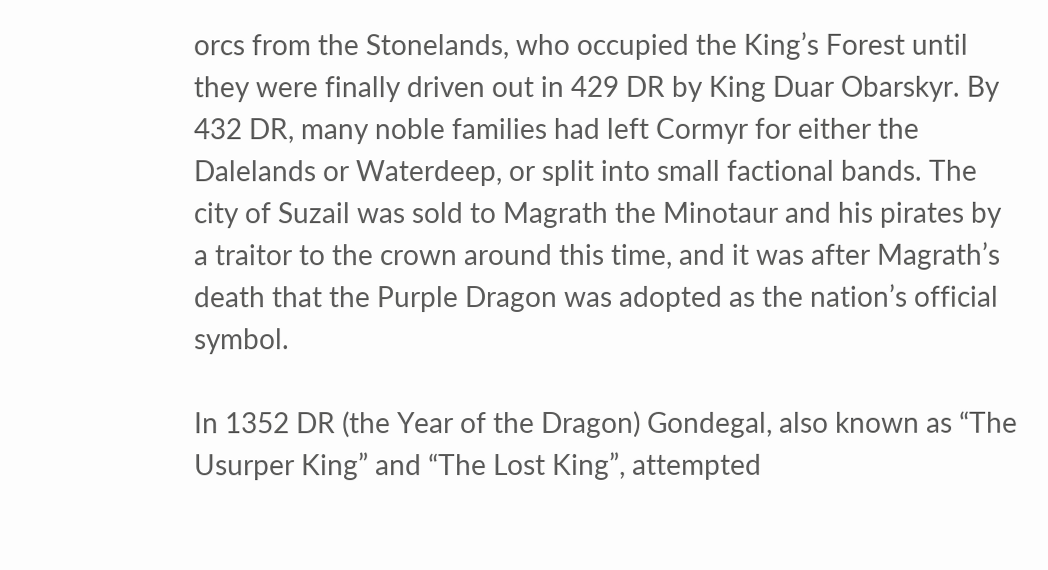orcs from the Stonelands, who occupied the King’s Forest until they were finally driven out in 429 DR by King Duar Obarskyr. By 432 DR, many noble families had left Cormyr for either the Dalelands or Waterdeep, or split into small factional bands. The city of Suzail was sold to Magrath the Minotaur and his pirates by a traitor to the crown around this time, and it was after Magrath’s death that the Purple Dragon was adopted as the nation’s official symbol.

In 1352 DR (the Year of the Dragon) Gondegal, also known as “The Usurper King” and “The Lost King”, attempted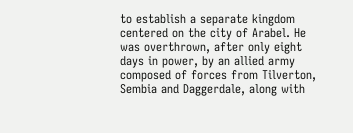to establish a separate kingdom centered on the city of Arabel. He was overthrown, after only eight days in power, by an allied army composed of forces from Tilverton, Sembia and Daggerdale, along with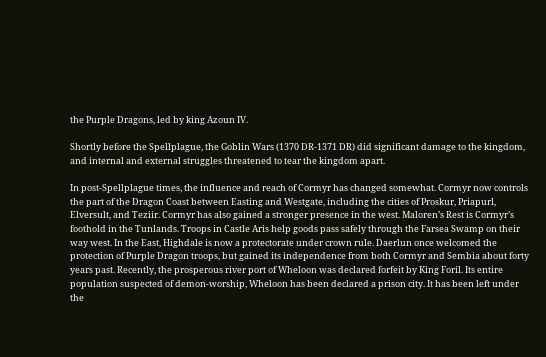the Purple Dragons, led by king Azoun IV.

Shortly before the Spellplague, the Goblin Wars (1370 DR-1371 DR) did significant damage to the kingdom, and internal and external struggles threatened to tear the kingdom apart.

In post-Spellplague times, the influence and reach of Cormyr has changed somewhat. Cormyr now controls the part of the Dragon Coast between Easting and Westgate, including the cities of Proskur, Priapurl, Elversult, and Teziir. Cormyr has also gained a stronger presence in the west. Maloren’s Rest is Cormyr’s foothold in the Tunlands. Troops in Castle Aris help goods pass safely through the Farsea Swamp on their way west. In the East, Highdale is now a protectorate under crown rule. Daerlun once welcomed the protection of Purple Dragon troops, but gained its independence from both Cormyr and Sembia about forty years past. Recently, the prosperous river port of Wheloon was declared forfeit by King Foril. Its entire population suspected of demon-worship, Wheloon has been declared a prison city. It has been left under the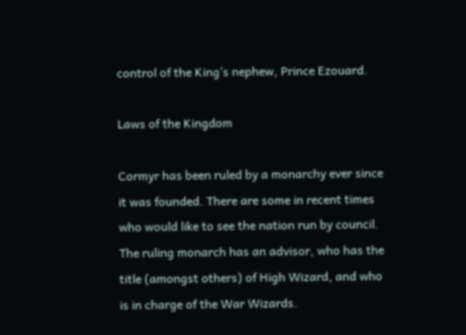control of the King’s nephew, Prince Ezouard.

Laws of the Kingdom

Cormyr has been ruled by a monarchy ever since it was founded. There are some in recent times who would like to see the nation run by council. The ruling monarch has an advisor, who has the title (amongst others) of High Wizard, and who is in charge of the War Wizards.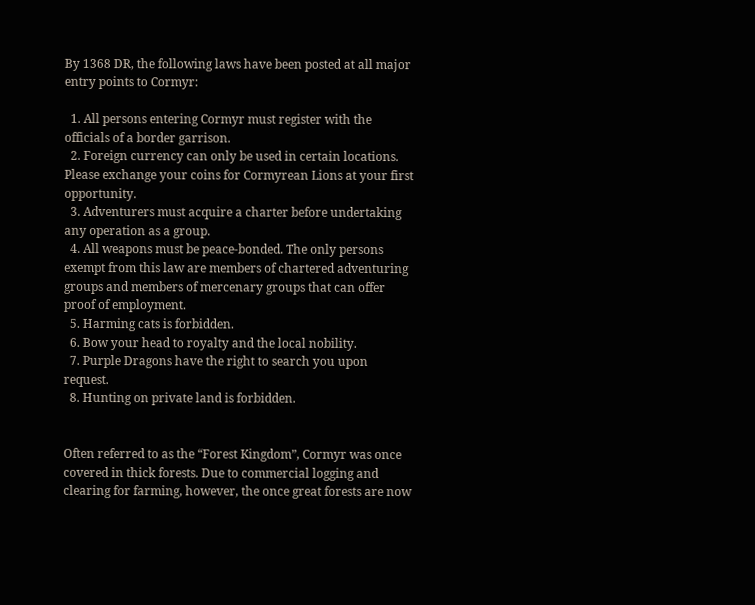By 1368 DR, the following laws have been posted at all major entry points to Cormyr:

  1. All persons entering Cormyr must register with the officials of a border garrison.
  2. Foreign currency can only be used in certain locations. Please exchange your coins for Cormyrean Lions at your first opportunity.
  3. Adventurers must acquire a charter before undertaking any operation as a group.
  4. All weapons must be peace-bonded. The only persons exempt from this law are members of chartered adventuring groups and members of mercenary groups that can offer proof of employment.
  5. Harming cats is forbidden.
  6. Bow your head to royalty and the local nobility.
  7. Purple Dragons have the right to search you upon request.
  8. Hunting on private land is forbidden.


Often referred to as the “Forest Kingdom”, Cormyr was once covered in thick forests. Due to commercial logging and clearing for farming, however, the once great forests are now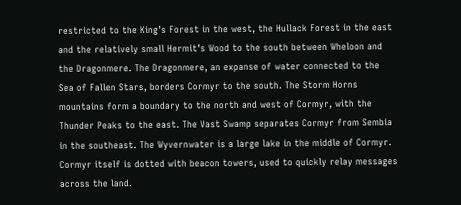restricted to the King’s Forest in the west, the Hullack Forest in the east and the relatively small Hermit’s Wood to the south between Wheloon and the Dragonmere. The Dragonmere, an expanse of water connected to the Sea of Fallen Stars, borders Cormyr to the south. The Storm Horns mountains form a boundary to the north and west of Cormyr, with the Thunder Peaks to the east. The Vast Swamp separates Cormyr from Sembia in the southeast. The Wyvernwater is a large lake in the middle of Cormyr. Cormyr itself is dotted with beacon towers, used to quickly relay messages across the land.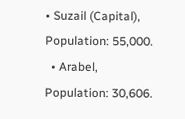• Suzail (Capital), Population: 55,000.
  • Arabel, Population: 30,606.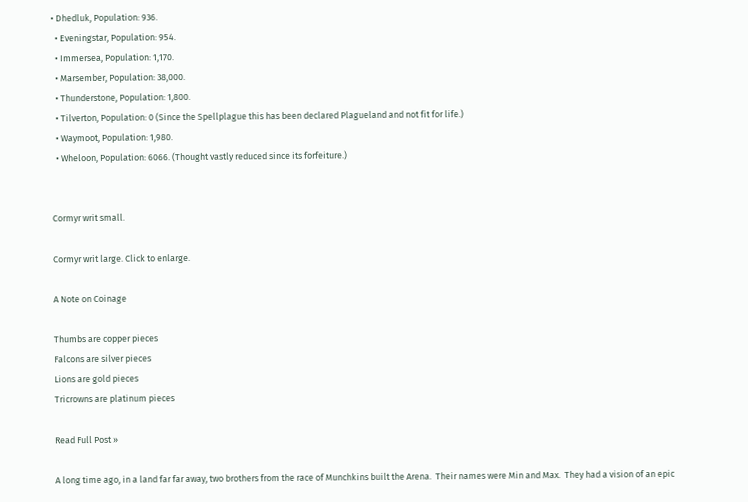• Dhedluk, Population: 936.
  • Eveningstar, Population: 954.
  • Immersea, Population: 1,170.
  • Marsember, Population: 38,000.
  • Thunderstone, Population: 1,800.
  • Tilverton, Population: 0 (Since the Spellplague this has been declared Plagueland and not fit for life.)
  • Waymoot, Population: 1,980.
  • Wheloon, Population: 6066. (Thought vastly reduced since its forfeiture.)


Cormyr writ small.

Cormyr writ large. Click to enlarge.

A Note on Coinage

Thumbs are copper pieces
Falcons are silver pieces
Lions are gold pieces
Tricrowns are platinum pieces

Read Full Post »

A long time ago, in a land far far away, two brothers from the race of Munchkins built the Arena.  Their names were Min and Max.  They had a vision of an epic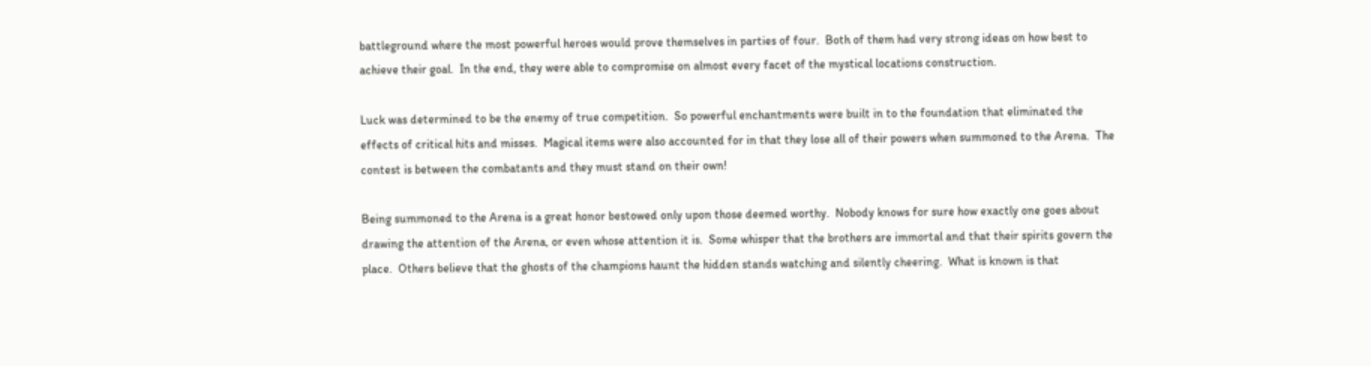battleground where the most powerful heroes would prove themselves in parties of four.  Both of them had very strong ideas on how best to achieve their goal.  In the end, they were able to compromise on almost every facet of the mystical locations construction.

Luck was determined to be the enemy of true competition.  So powerful enchantments were built in to the foundation that eliminated the effects of critical hits and misses.  Magical items were also accounted for in that they lose all of their powers when summoned to the Arena.  The contest is between the combatants and they must stand on their own!

Being summoned to the Arena is a great honor bestowed only upon those deemed worthy.  Nobody knows for sure how exactly one goes about drawing the attention of the Arena, or even whose attention it is.  Some whisper that the brothers are immortal and that their spirits govern the place.  Others believe that the ghosts of the champions haunt the hidden stands watching and silently cheering.  What is known is that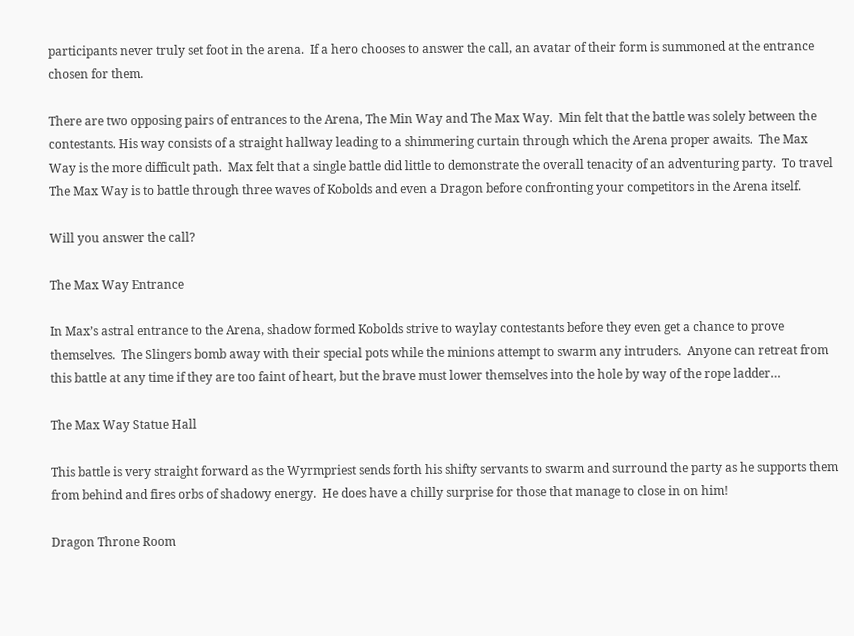participants never truly set foot in the arena.  If a hero chooses to answer the call, an avatar of their form is summoned at the entrance chosen for them.

There are two opposing pairs of entrances to the Arena, The Min Way and The Max Way.  Min felt that the battle was solely between the contestants. His way consists of a straight hallway leading to a shimmering curtain through which the Arena proper awaits.  The Max Way is the more difficult path.  Max felt that a single battle did little to demonstrate the overall tenacity of an adventuring party.  To travel The Max Way is to battle through three waves of Kobolds and even a Dragon before confronting your competitors in the Arena itself.

Will you answer the call?

The Max Way Entrance

In Max’s astral entrance to the Arena, shadow formed Kobolds strive to waylay contestants before they even get a chance to prove themselves.  The Slingers bomb away with their special pots while the minions attempt to swarm any intruders.  Anyone can retreat from this battle at any time if they are too faint of heart, but the brave must lower themselves into the hole by way of the rope ladder…

The Max Way Statue Hall

This battle is very straight forward as the Wyrmpriest sends forth his shifty servants to swarm and surround the party as he supports them from behind and fires orbs of shadowy energy.  He does have a chilly surprise for those that manage to close in on him!

Dragon Throne Room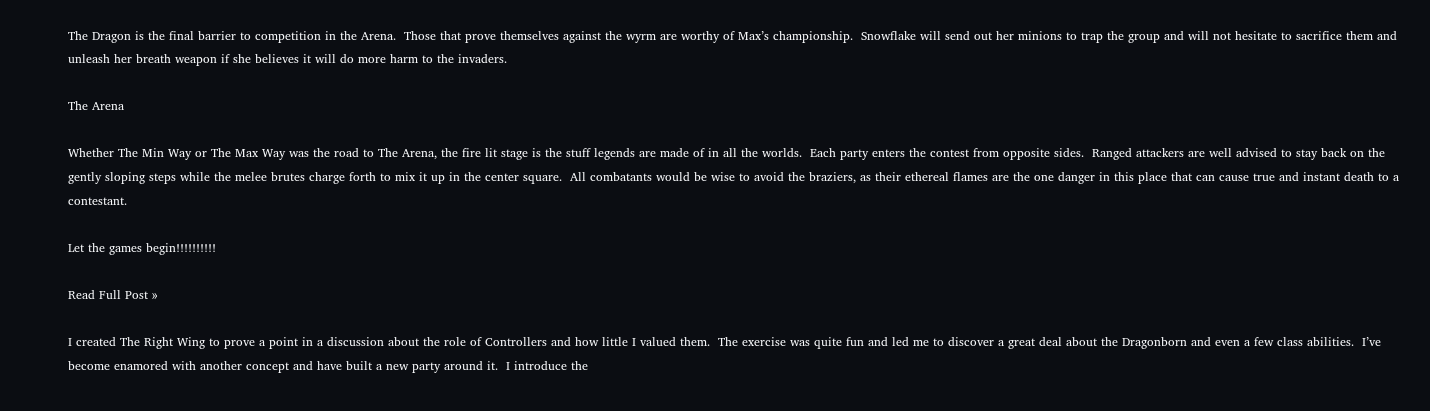The Dragon is the final barrier to competition in the Arena.  Those that prove themselves against the wyrm are worthy of Max’s championship.  Snowflake will send out her minions to trap the group and will not hesitate to sacrifice them and unleash her breath weapon if she believes it will do more harm to the invaders.

The Arena

Whether The Min Way or The Max Way was the road to The Arena, the fire lit stage is the stuff legends are made of in all the worlds.  Each party enters the contest from opposite sides.  Ranged attackers are well advised to stay back on the gently sloping steps while the melee brutes charge forth to mix it up in the center square.  All combatants would be wise to avoid the braziers, as their ethereal flames are the one danger in this place that can cause true and instant death to a contestant.

Let the games begin!!!!!!!!!!

Read Full Post »

I created The Right Wing to prove a point in a discussion about the role of Controllers and how little I valued them.  The exercise was quite fun and led me to discover a great deal about the Dragonborn and even a few class abilities.  I’ve become enamored with another concept and have built a new party around it.  I introduce the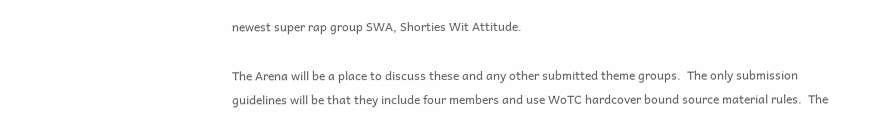newest super rap group SWA, Shorties Wit Attitude.

The Arena will be a place to discuss these and any other submitted theme groups.  The only submission guidelines will be that they include four members and use WoTC hardcover bound source material rules.  The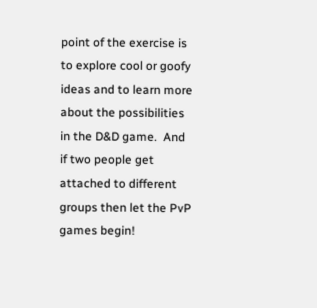point of the exercise is to explore cool or goofy ideas and to learn more about the possibilities in the D&D game.  And if two people get attached to different groups then let the PvP games begin!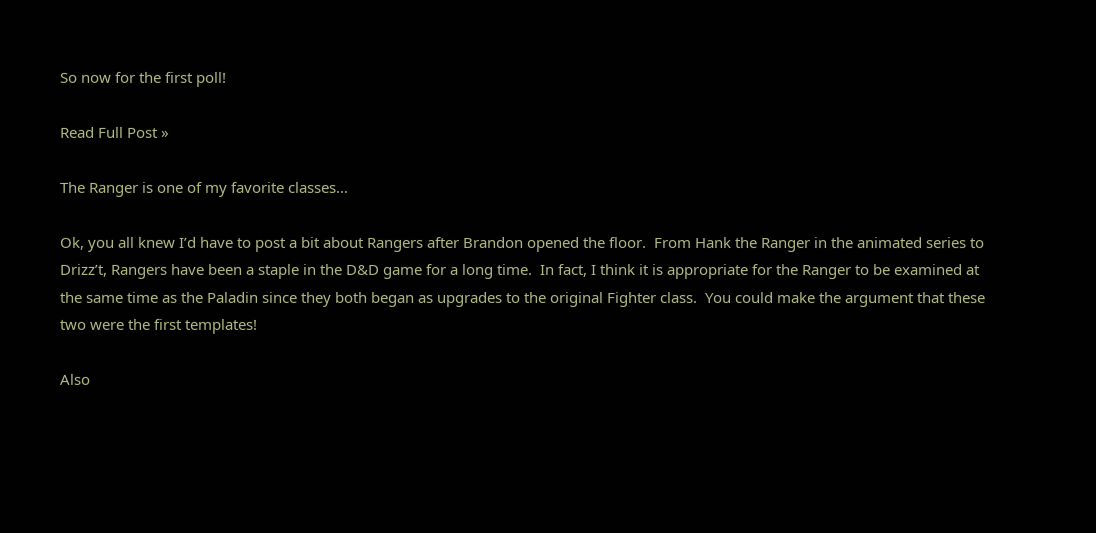So now for the first poll!

Read Full Post »

The Ranger is one of my favorite classes…

Ok, you all knew I’d have to post a bit about Rangers after Brandon opened the floor.  From Hank the Ranger in the animated series to Drizz’t, Rangers have been a staple in the D&D game for a long time.  In fact, I think it is appropriate for the Ranger to be examined at the same time as the Paladin since they both began as upgrades to the original Fighter class.  You could make the argument that these two were the first templates!

Also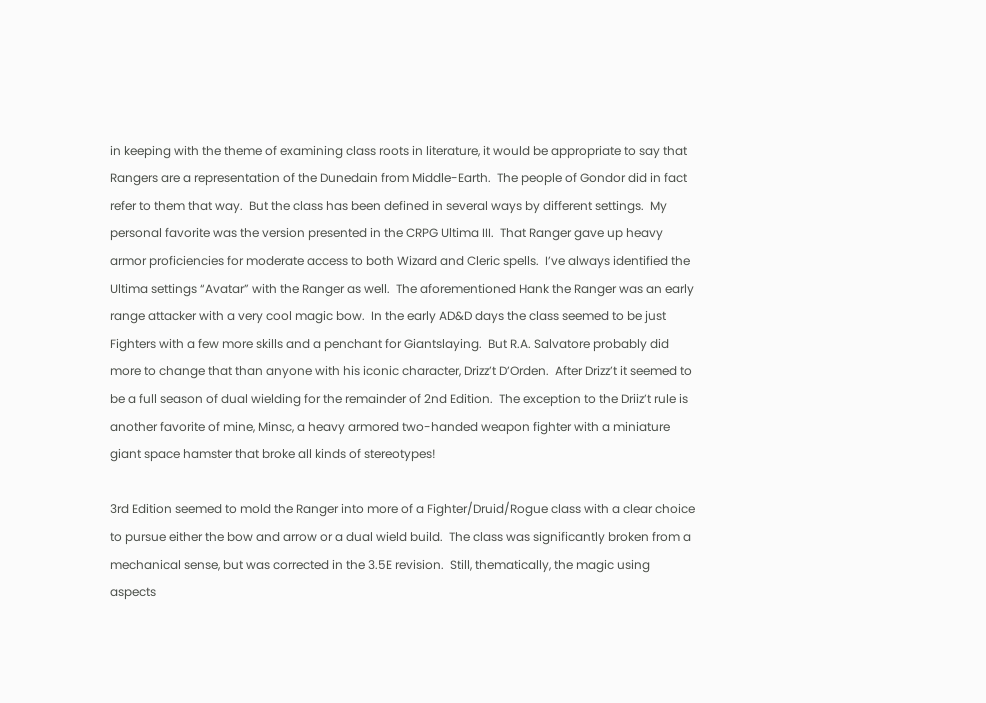in keeping with the theme of examining class roots in literature, it would be appropriate to say that Rangers are a representation of the Dunedain from Middle-Earth.  The people of Gondor did in fact refer to them that way.  But the class has been defined in several ways by different settings.  My personal favorite was the version presented in the CRPG Ultima III.  That Ranger gave up heavy armor proficiencies for moderate access to both Wizard and Cleric spells.  I’ve always identified the Ultima settings “Avatar” with the Ranger as well.  The aforementioned Hank the Ranger was an early range attacker with a very cool magic bow.  In the early AD&D days the class seemed to be just Fighters with a few more skills and a penchant for Giantslaying.  But R.A. Salvatore probably did more to change that than anyone with his iconic character, Drizz’t D’Orden.  After Drizz’t it seemed to be a full season of dual wielding for the remainder of 2nd Edition.  The exception to the Driiz’t rule is another favorite of mine, Minsc, a heavy armored two-handed weapon fighter with a miniature giant space hamster that broke all kinds of stereotypes!

3rd Edition seemed to mold the Ranger into more of a Fighter/Druid/Rogue class with a clear choice to pursue either the bow and arrow or a dual wield build.  The class was significantly broken from a mechanical sense, but was corrected in the 3.5E revision.  Still, thematically, the magic using aspects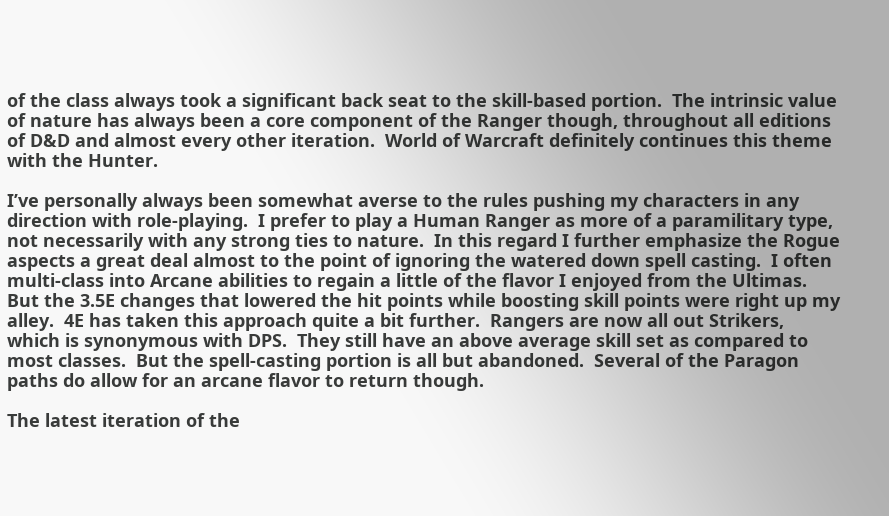of the class always took a significant back seat to the skill-based portion.  The intrinsic value of nature has always been a core component of the Ranger though, throughout all editions of D&D and almost every other iteration.  World of Warcraft definitely continues this theme with the Hunter.

I’ve personally always been somewhat averse to the rules pushing my characters in any direction with role-playing.  I prefer to play a Human Ranger as more of a paramilitary type, not necessarily with any strong ties to nature.  In this regard I further emphasize the Rogue aspects a great deal almost to the point of ignoring the watered down spell casting.  I often multi-class into Arcane abilities to regain a little of the flavor I enjoyed from the Ultimas.  But the 3.5E changes that lowered the hit points while boosting skill points were right up my alley.  4E has taken this approach quite a bit further.  Rangers are now all out Strikers, which is synonymous with DPS.  They still have an above average skill set as compared to most classes.  But the spell-casting portion is all but abandoned.  Several of the Paragon paths do allow for an arcane flavor to return though.

The latest iteration of the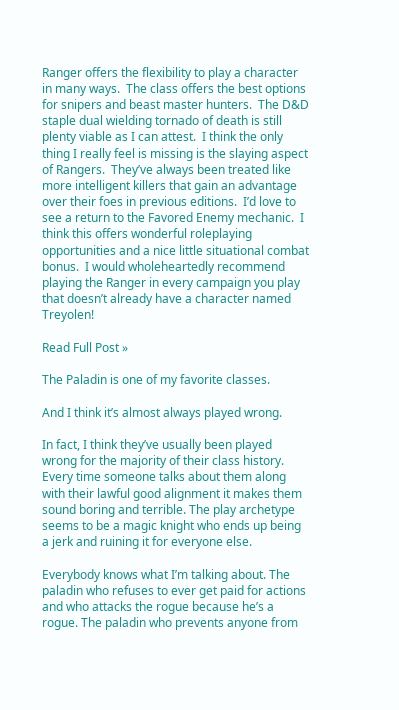Ranger offers the flexibility to play a character in many ways.  The class offers the best options for snipers and beast master hunters.  The D&D staple dual wielding tornado of death is still plenty viable as I can attest.  I think the only thing I really feel is missing is the slaying aspect of Rangers.  They’ve always been treated like more intelligent killers that gain an advantage over their foes in previous editions.  I’d love to see a return to the Favored Enemy mechanic.  I think this offers wonderful roleplaying opportunities and a nice little situational combat bonus.  I would wholeheartedly recommend playing the Ranger in every campaign you play that doesn’t already have a character named Treyolen!

Read Full Post »

The Paladin is one of my favorite classes.

And I think it’s almost always played wrong.

In fact, I think they’ve usually been played wrong for the majority of their class history. Every time someone talks about them along with their lawful good alignment it makes them sound boring and terrible. The play archetype seems to be a magic knight who ends up being a jerk and ruining it for everyone else.

Everybody knows what I’m talking about. The paladin who refuses to ever get paid for actions and who attacks the rogue because he’s a rogue. The paladin who prevents anyone from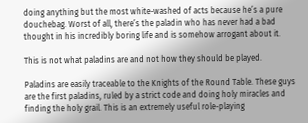doing anything but the most white-washed of acts because he’s a pure douchebag. Worst of all, there’s the paladin who has never had a bad thought in his incredibly boring life and is somehow arrogant about it.

This is not what paladins are and not how they should be played.

Paladins are easily traceable to the Knights of the Round Table. These guys are the first paladins, ruled by a strict code and doing holy miracles and finding the holy grail. This is an extremely useful role-playing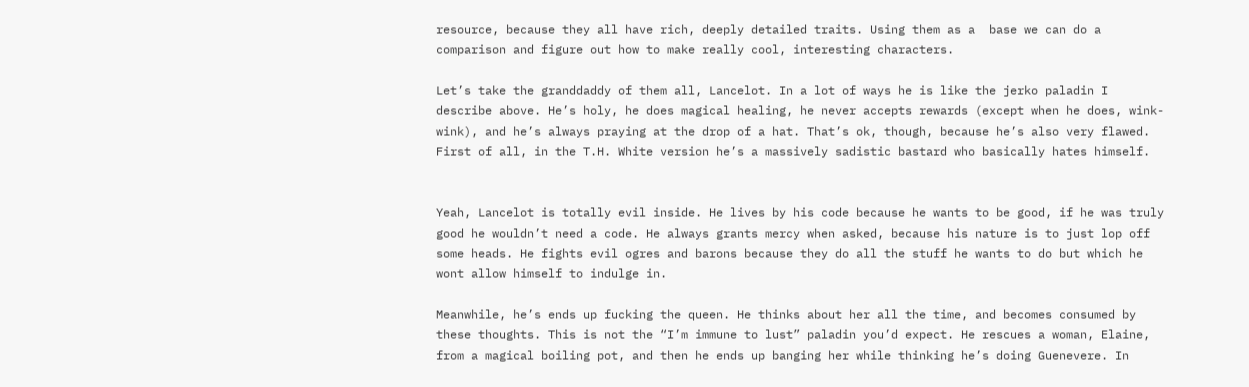resource, because they all have rich, deeply detailed traits. Using them as a  base we can do a comparison and figure out how to make really cool, interesting characters.

Let’s take the granddaddy of them all, Lancelot. In a lot of ways he is like the jerko paladin I describe above. He’s holy, he does magical healing, he never accepts rewards (except when he does, wink-wink), and he’s always praying at the drop of a hat. That’s ok, though, because he’s also very flawed. First of all, in the T.H. White version he’s a massively sadistic bastard who basically hates himself.


Yeah, Lancelot is totally evil inside. He lives by his code because he wants to be good, if he was truly good he wouldn’t need a code. He always grants mercy when asked, because his nature is to just lop off some heads. He fights evil ogres and barons because they do all the stuff he wants to do but which he wont allow himself to indulge in.

Meanwhile, he’s ends up fucking the queen. He thinks about her all the time, and becomes consumed by these thoughts. This is not the “I’m immune to lust” paladin you’d expect. He rescues a woman, Elaine, from a magical boiling pot, and then he ends up banging her while thinking he’s doing Guenevere. In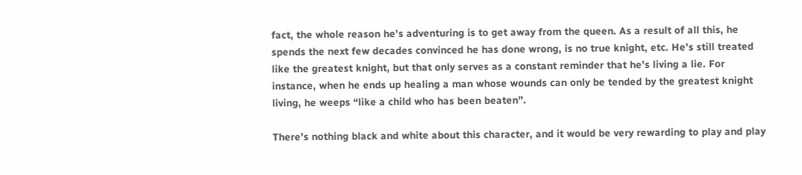fact, the whole reason he’s adventuring is to get away from the queen. As a result of all this, he spends the next few decades convinced he has done wrong, is no true knight, etc. He’s still treated like the greatest knight, but that only serves as a constant reminder that he’s living a lie. For instance, when he ends up healing a man whose wounds can only be tended by the greatest knight living, he weeps “like a child who has been beaten”.

There’s nothing black and white about this character, and it would be very rewarding to play and play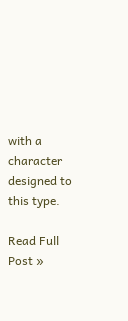with a character designed to this type.

Read Full Post »